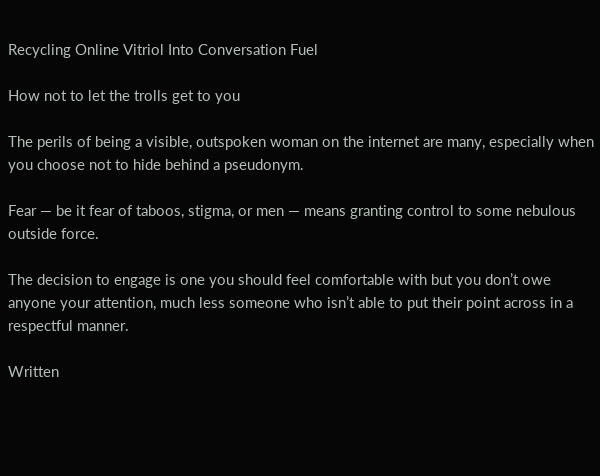Recycling Online Vitriol Into Conversation Fuel

How not to let the trolls get to you

The perils of being a visible, outspoken woman on the internet are many, especially when you choose not to hide behind a pseudonym.

Fear — be it fear of taboos, stigma, or men — means granting control to some nebulous outside force.

The decision to engage is one you should feel comfortable with but you don’t owe anyone your attention, much less someone who isn’t able to put their point across in a respectful manner.

Written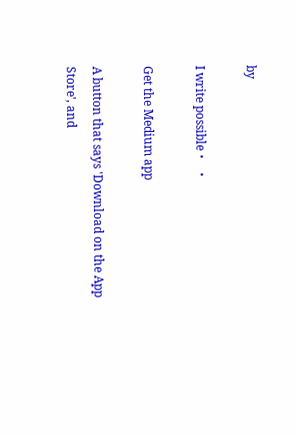by

I write possible・  ・

Get the Medium app

A button that says 'Download on the App Store', and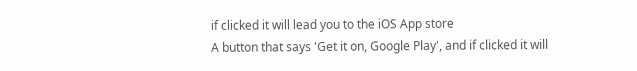if clicked it will lead you to the iOS App store
A button that says 'Get it on, Google Play', and if clicked it will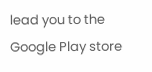lead you to the Google Play store